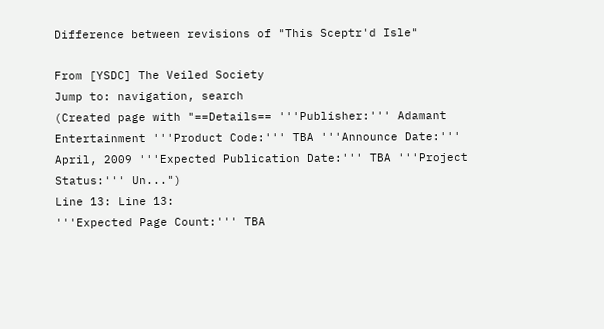Difference between revisions of "This Sceptr'd Isle"

From [YSDC] The Veiled Society
Jump to: navigation, search
(Created page with "==Details== '''Publisher:''' Adamant Entertainment '''Product Code:''' TBA '''Announce Date:''' April, 2009 '''Expected Publication Date:''' TBA '''Project Status:''' Un...")
Line 13: Line 13:
'''Expected Page Count:''' TBA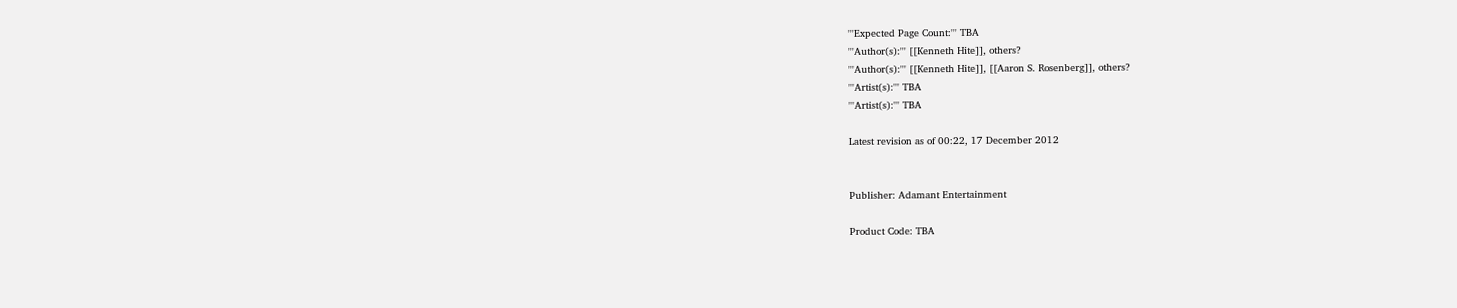'''Expected Page Count:''' TBA
'''Author(s):''' [[Kenneth Hite]], others?
'''Author(s):''' [[Kenneth Hite]], [[Aaron S. Rosenberg]], others?
'''Artist(s):''' TBA
'''Artist(s):''' TBA

Latest revision as of 00:22, 17 December 2012


Publisher: Adamant Entertainment

Product Code: TBA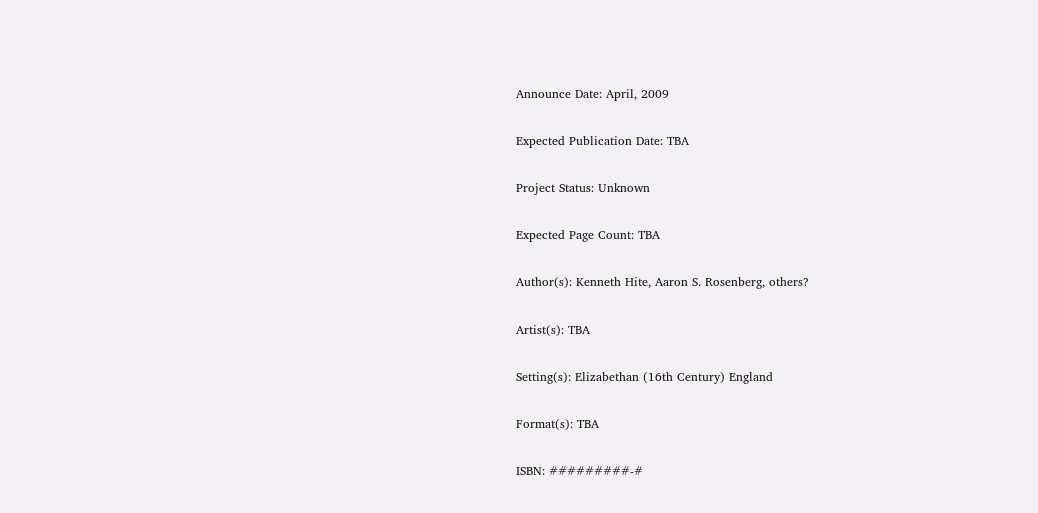Announce Date: April, 2009

Expected Publication Date: TBA

Project Status: Unknown

Expected Page Count: TBA

Author(s): Kenneth Hite, Aaron S. Rosenberg, others?

Artist(s): TBA

Setting(s): Elizabethan (16th Century) England

Format(s): TBA

ISBN: #########-#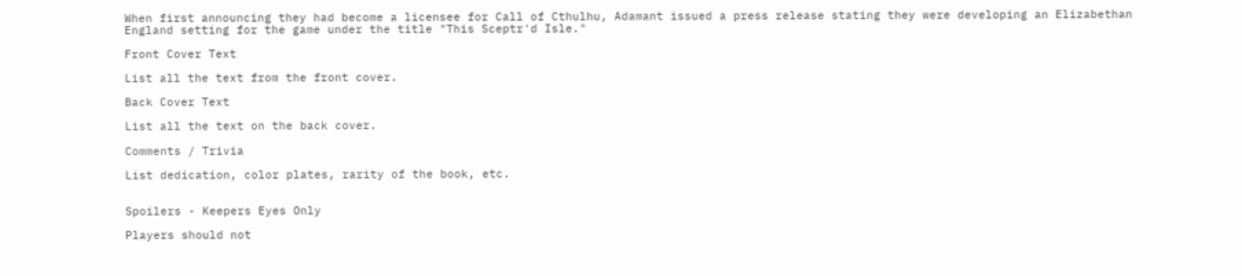When first announcing they had become a licensee for Call of Cthulhu, Adamant issued a press release stating they were developing an Elizabethan England setting for the game under the title "This Sceptr'd Isle."

Front Cover Text

List all the text from the front cover.

Back Cover Text

List all the text on the back cover.

Comments / Trivia

List dedication, color plates, rarity of the book, etc.


Spoilers - Keepers Eyes Only

Players should not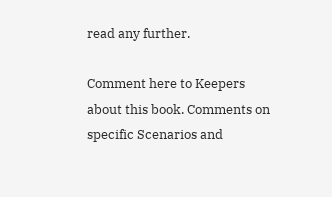read any further.

Comment here to Keepers about this book. Comments on specific Scenarios and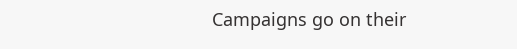Campaigns go on their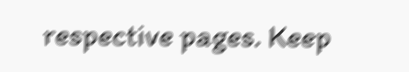respective pages. Keep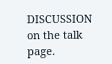DISCUSSION on the talk page.